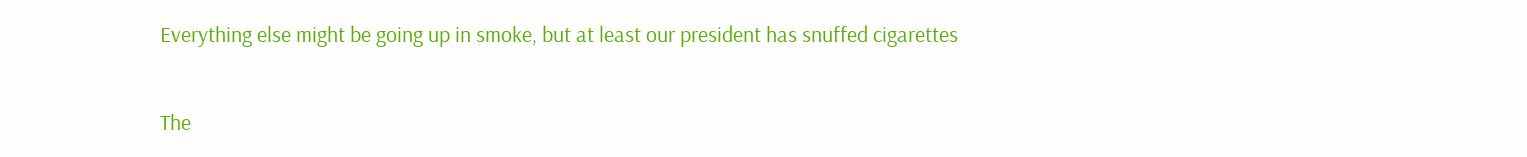Everything else might be going up in smoke, but at least our president has snuffed cigarettes

The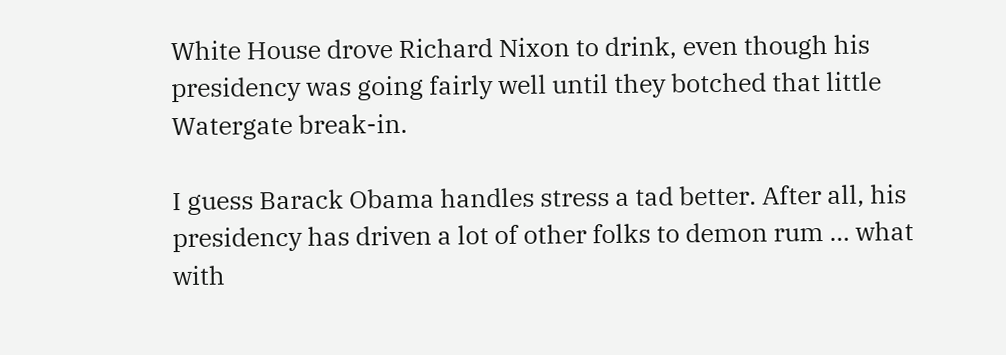White House drove Richard Nixon to drink, even though his presidency was going fairly well until they botched that little Watergate break-in.

I guess Barack Obama handles stress a tad better. After all, his presidency has driven a lot of other folks to demon rum … what with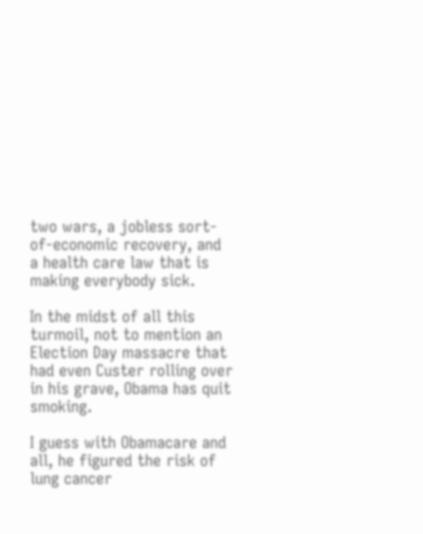two wars, a jobless sort-of-economic recovery, and a health care law that is making everybody sick.

In the midst of all this turmoil, not to mention an Election Day massacre that had even Custer rolling over in his grave, Obama has quit smoking.

I guess with Obamacare and all, he figured the risk of lung cancer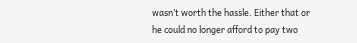wasn’t worth the hassle. Either that or he could no longer afford to pay two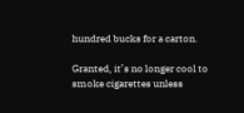hundred bucks for a carton.

Granted, it’s no longer cool to smoke cigarettes unless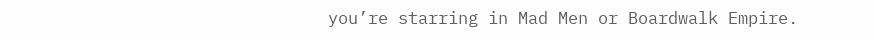you’re starring in Mad Men or Boardwalk Empire.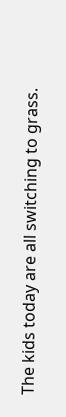The kids today are all switching to grass.